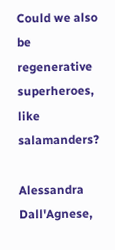Could we also be regenerative superheroes, like salamanders?

Alessandra Dall'Agnese,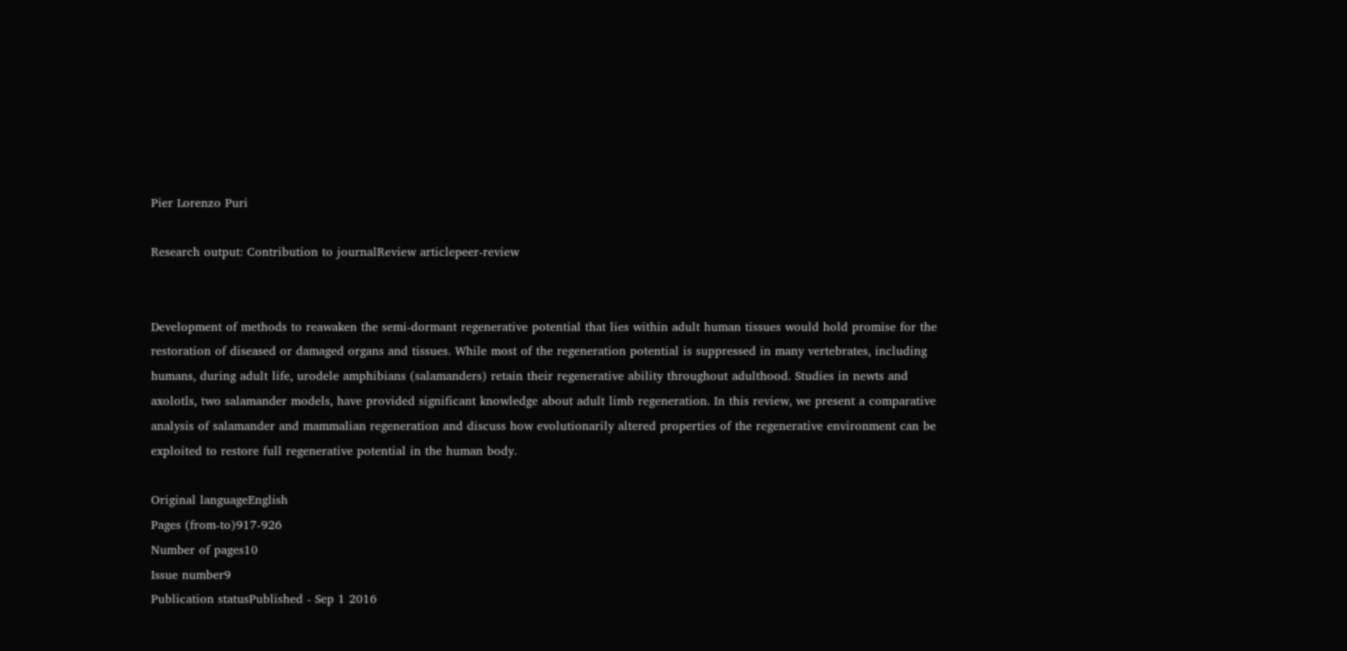Pier Lorenzo Puri

Research output: Contribution to journalReview articlepeer-review


Development of methods to reawaken the semi-dormant regenerative potential that lies within adult human tissues would hold promise for the restoration of diseased or damaged organs and tissues. While most of the regeneration potential is suppressed in many vertebrates, including humans, during adult life, urodele amphibians (salamanders) retain their regenerative ability throughout adulthood. Studies in newts and axolotls, two salamander models, have provided significant knowledge about adult limb regeneration. In this review, we present a comparative analysis of salamander and mammalian regeneration and discuss how evolutionarily altered properties of the regenerative environment can be exploited to restore full regenerative potential in the human body.

Original languageEnglish
Pages (from-to)917-926
Number of pages10
Issue number9
Publication statusPublished - Sep 1 2016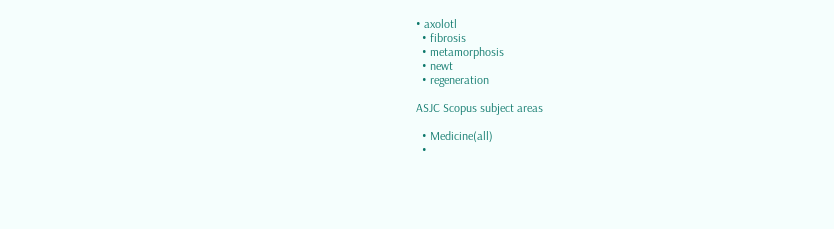• axolotl
  • fibrosis
  • metamorphosis
  • newt
  • regeneration

ASJC Scopus subject areas

  • Medicine(all)
  •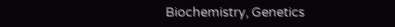Biochemistry, Genetics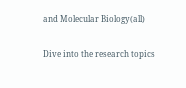and Molecular Biology(all)


Dive into the research topics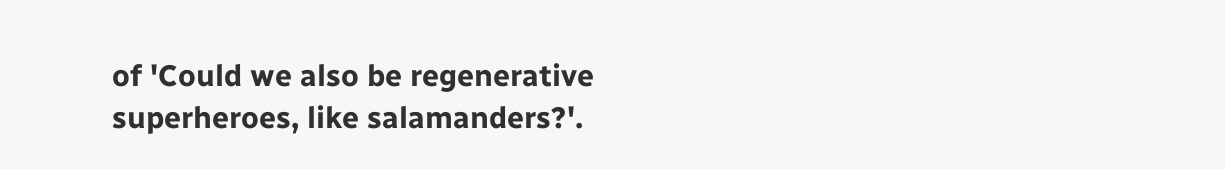of 'Could we also be regenerative superheroes, like salamanders?'.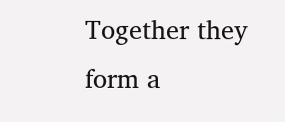Together they form a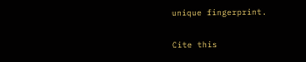unique fingerprint.

Cite this